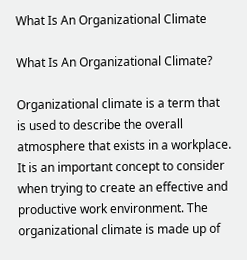What Is An Organizational Climate

What Is An Organizational Climate?

Organizational climate is a term that is used to describe the overall atmosphere that exists in a workplace. It is an important concept to consider when trying to create an effective and productive work environment. The organizational climate is made up of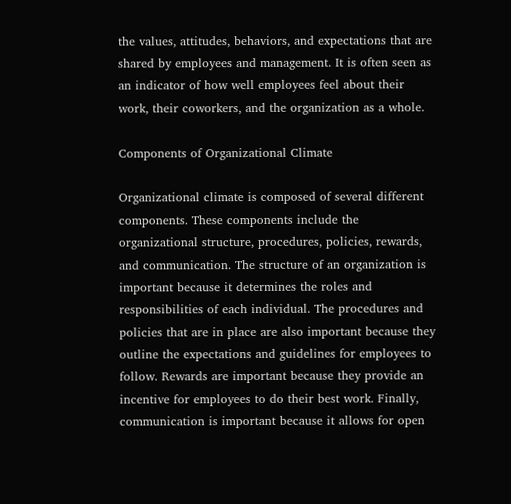the values, attitudes, behaviors, and expectations that are shared by employees and management. It is often seen as an indicator of how well employees feel about their work, their coworkers, and the organization as a whole.

Components of Organizational Climate

Organizational climate is composed of several different components. These components include the organizational structure, procedures, policies, rewards, and communication. The structure of an organization is important because it determines the roles and responsibilities of each individual. The procedures and policies that are in place are also important because they outline the expectations and guidelines for employees to follow. Rewards are important because they provide an incentive for employees to do their best work. Finally, communication is important because it allows for open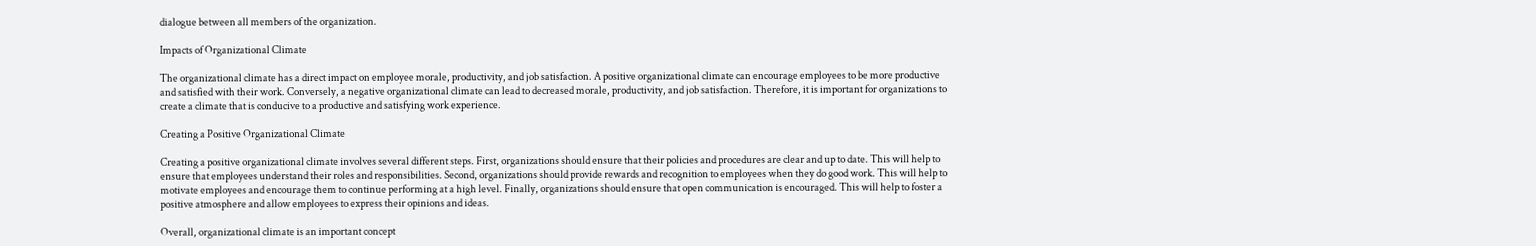dialogue between all members of the organization.

Impacts of Organizational Climate

The organizational climate has a direct impact on employee morale, productivity, and job satisfaction. A positive organizational climate can encourage employees to be more productive and satisfied with their work. Conversely, a negative organizational climate can lead to decreased morale, productivity, and job satisfaction. Therefore, it is important for organizations to create a climate that is conducive to a productive and satisfying work experience.

Creating a Positive Organizational Climate

Creating a positive organizational climate involves several different steps. First, organizations should ensure that their policies and procedures are clear and up to date. This will help to ensure that employees understand their roles and responsibilities. Second, organizations should provide rewards and recognition to employees when they do good work. This will help to motivate employees and encourage them to continue performing at a high level. Finally, organizations should ensure that open communication is encouraged. This will help to foster a positive atmosphere and allow employees to express their opinions and ideas.

Overall, organizational climate is an important concept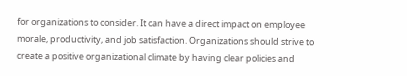for organizations to consider. It can have a direct impact on employee morale, productivity, and job satisfaction. Organizations should strive to create a positive organizational climate by having clear policies and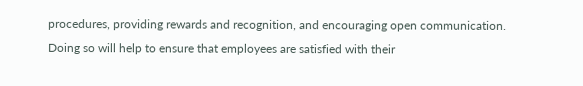procedures, providing rewards and recognition, and encouraging open communication. Doing so will help to ensure that employees are satisfied with their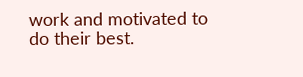work and motivated to do their best.